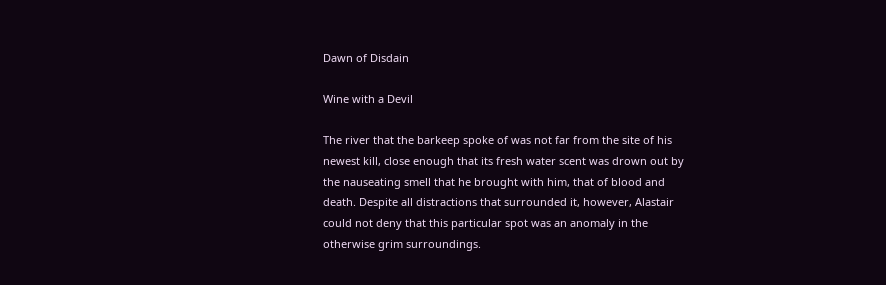Dawn of Disdain

Wine with a Devil

The river that the barkeep spoke of was not far from the site of his newest kill, close enough that its fresh water scent was drown out by the nauseating smell that he brought with him, that of blood and death. Despite all distractions that surrounded it, however, Alastair could not deny that this particular spot was an anomaly in the otherwise grim surroundings.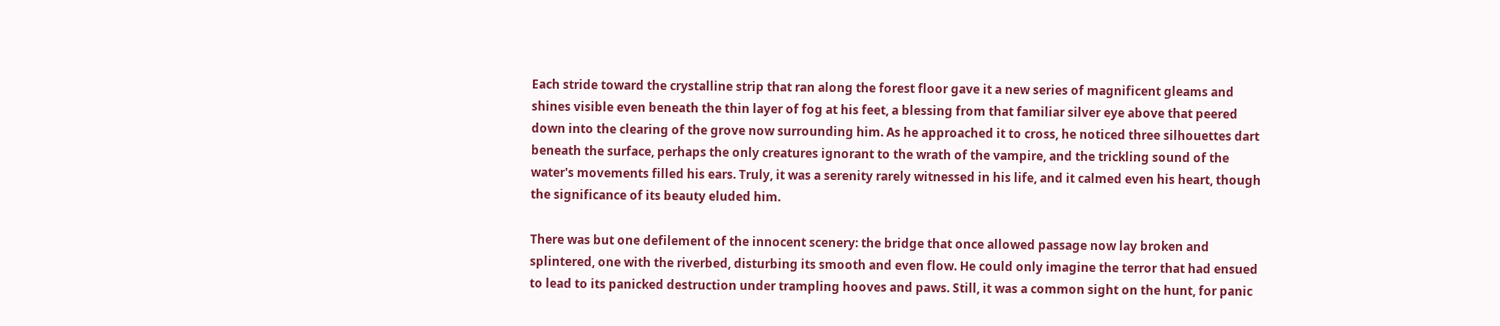Each stride toward the crystalline strip that ran along the forest floor gave it a new series of magnificent gleams and shines visible even beneath the thin layer of fog at his feet, a blessing from that familiar silver eye above that peered down into the clearing of the grove now surrounding him. As he approached it to cross, he noticed three silhouettes dart beneath the surface, perhaps the only creatures ignorant to the wrath of the vampire, and the trickling sound of the water's movements filled his ears. Truly, it was a serenity rarely witnessed in his life, and it calmed even his heart, though the significance of its beauty eluded him.

There was but one defilement of the innocent scenery: the bridge that once allowed passage now lay broken and splintered, one with the riverbed, disturbing its smooth and even flow. He could only imagine the terror that had ensued to lead to its panicked destruction under trampling hooves and paws. Still, it was a common sight on the hunt, for panic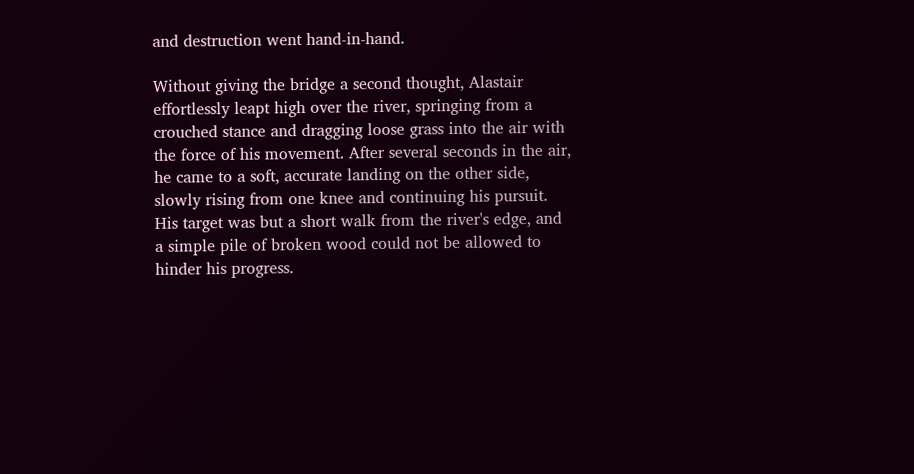and destruction went hand-in-hand.

Without giving the bridge a second thought, Alastair effortlessly leapt high over the river, springing from a crouched stance and dragging loose grass into the air with the force of his movement. After several seconds in the air, he came to a soft, accurate landing on the other side, slowly rising from one knee and continuing his pursuit. His target was but a short walk from the river's edge, and a simple pile of broken wood could not be allowed to hinder his progress.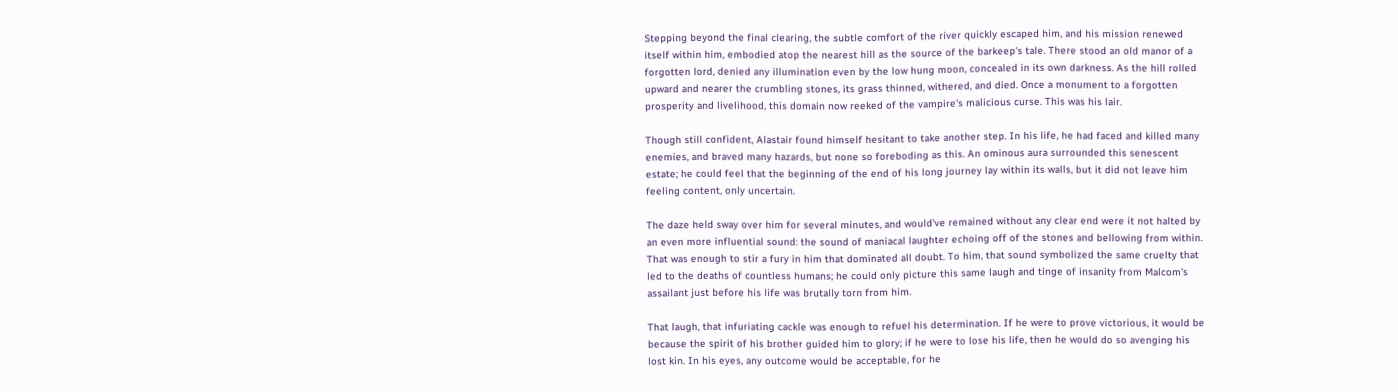Stepping beyond the final clearing, the subtle comfort of the river quickly escaped him, and his mission renewed itself within him, embodied atop the nearest hill as the source of the barkeep's tale. There stood an old manor of a forgotten lord, denied any illumination even by the low hung moon, concealed in its own darkness. As the hill rolled upward and nearer the crumbling stones, its grass thinned, withered, and died. Once a monument to a forgotten prosperity and livelihood, this domain now reeked of the vampire's malicious curse. This was his lair.

Though still confident, Alastair found himself hesitant to take another step. In his life, he had faced and killed many enemies, and braved many hazards, but none so foreboding as this. An ominous aura surrounded this senescent estate; he could feel that the beginning of the end of his long journey lay within its walls, but it did not leave him feeling content, only uncertain.

The daze held sway over him for several minutes, and would've remained without any clear end were it not halted by an even more influential sound: the sound of maniacal laughter echoing off of the stones and bellowing from within. That was enough to stir a fury in him that dominated all doubt. To him, that sound symbolized the same cruelty that led to the deaths of countless humans; he could only picture this same laugh and tinge of insanity from Malcom's assailant just before his life was brutally torn from him.

That laugh, that infuriating cackle was enough to refuel his determination. If he were to prove victorious, it would be because the spirit of his brother guided him to glory; if he were to lose his life, then he would do so avenging his lost kin. In his eyes, any outcome would be acceptable, for he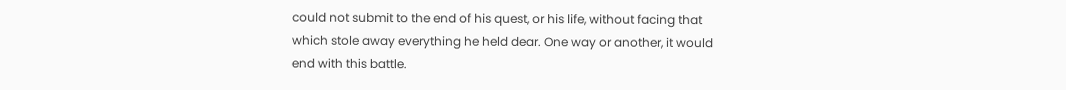could not submit to the end of his quest, or his life, without facing that which stole away everything he held dear. One way or another, it would end with this battle.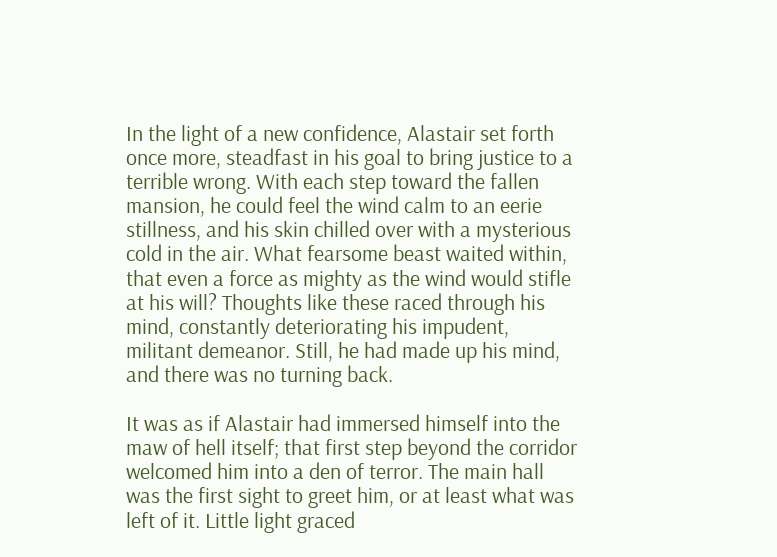In the light of a new confidence, Alastair set forth once more, steadfast in his goal to bring justice to a terrible wrong. With each step toward the fallen mansion, he could feel the wind calm to an eerie stillness, and his skin chilled over with a mysterious cold in the air. What fearsome beast waited within, that even a force as mighty as the wind would stifle at his will? Thoughts like these raced through his mind, constantly deteriorating his impudent, militant demeanor. Still, he had made up his mind, and there was no turning back.

It was as if Alastair had immersed himself into the maw of hell itself; that first step beyond the corridor welcomed him into a den of terror. The main hall was the first sight to greet him, or at least what was left of it. Little light graced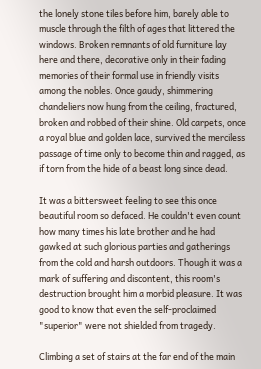the lonely stone tiles before him, barely able to muscle through the filth of ages that littered the windows. Broken remnants of old furniture lay here and there, decorative only in their fading memories of their formal use in friendly visits among the nobles. Once gaudy, shimmering chandeliers now hung from the ceiling, fractured, broken and robbed of their shine. Old carpets, once a royal blue and golden lace, survived the merciless passage of time only to become thin and ragged, as if torn from the hide of a beast long since dead.

It was a bittersweet feeling to see this once beautiful room so defaced. He couldn't even count how many times his late brother and he had gawked at such glorious parties and gatherings from the cold and harsh outdoors. Though it was a mark of suffering and discontent, this room's destruction brought him a morbid pleasure. It was good to know that even the self-proclaimed "superior" were not shielded from tragedy.

Climbing a set of stairs at the far end of the main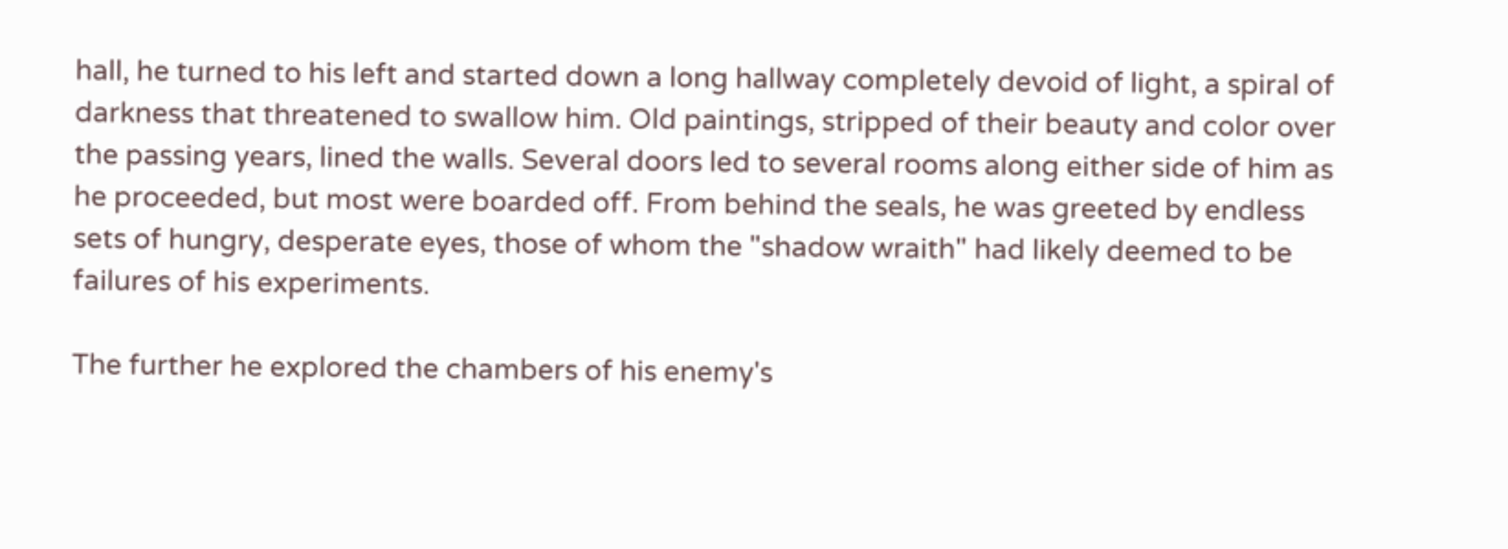hall, he turned to his left and started down a long hallway completely devoid of light, a spiral of darkness that threatened to swallow him. Old paintings, stripped of their beauty and color over the passing years, lined the walls. Several doors led to several rooms along either side of him as he proceeded, but most were boarded off. From behind the seals, he was greeted by endless sets of hungry, desperate eyes, those of whom the "shadow wraith" had likely deemed to be failures of his experiments.

The further he explored the chambers of his enemy's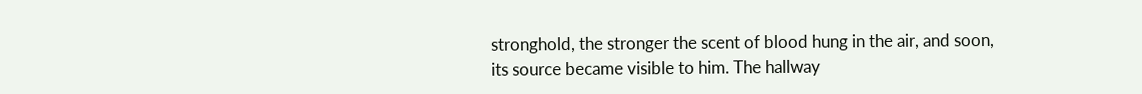stronghold, the stronger the scent of blood hung in the air, and soon, its source became visible to him. The hallway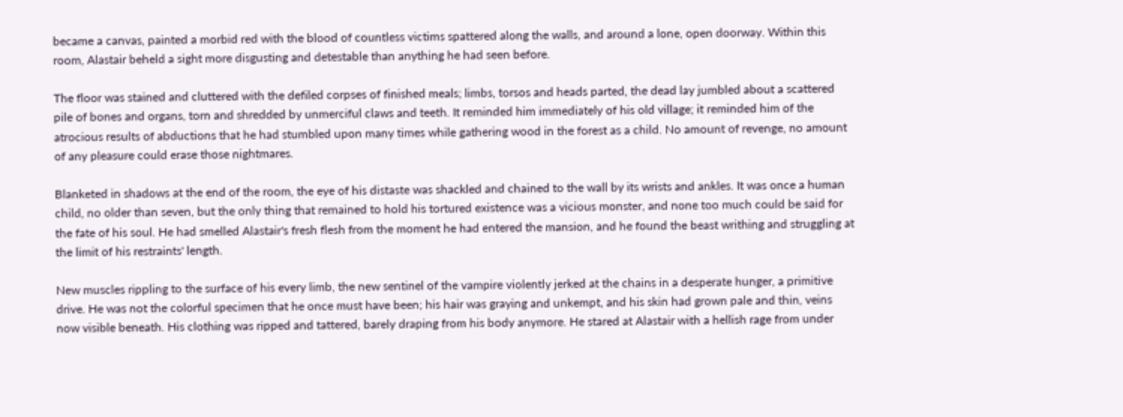became a canvas, painted a morbid red with the blood of countless victims spattered along the walls, and around a lone, open doorway. Within this room, Alastair beheld a sight more disgusting and detestable than anything he had seen before.

The floor was stained and cluttered with the defiled corpses of finished meals; limbs, torsos and heads parted, the dead lay jumbled about a scattered pile of bones and organs, torn and shredded by unmerciful claws and teeth. It reminded him immediately of his old village; it reminded him of the atrocious results of abductions that he had stumbled upon many times while gathering wood in the forest as a child. No amount of revenge, no amount of any pleasure could erase those nightmares.

Blanketed in shadows at the end of the room, the eye of his distaste was shackled and chained to the wall by its wrists and ankles. It was once a human child, no older than seven, but the only thing that remained to hold his tortured existence was a vicious monster, and none too much could be said for the fate of his soul. He had smelled Alastair's fresh flesh from the moment he had entered the mansion, and he found the beast writhing and struggling at the limit of his restraints' length.

New muscles rippling to the surface of his every limb, the new sentinel of the vampire violently jerked at the chains in a desperate hunger, a primitive drive. He was not the colorful specimen that he once must have been; his hair was graying and unkempt, and his skin had grown pale and thin, veins now visible beneath. His clothing was ripped and tattered, barely draping from his body anymore. He stared at Alastair with a hellish rage from under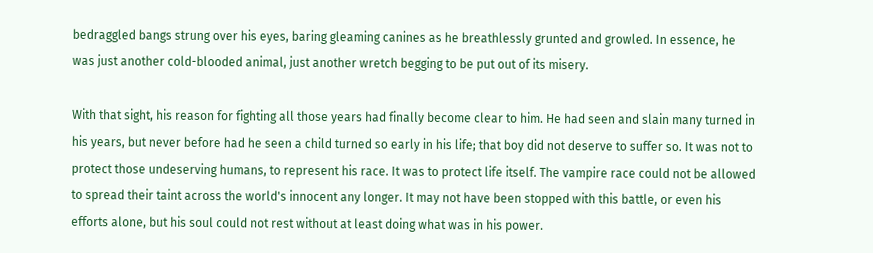bedraggled bangs strung over his eyes, baring gleaming canines as he breathlessly grunted and growled. In essence, he was just another cold-blooded animal, just another wretch begging to be put out of its misery.

With that sight, his reason for fighting all those years had finally become clear to him. He had seen and slain many turned in his years, but never before had he seen a child turned so early in his life; that boy did not deserve to suffer so. It was not to protect those undeserving humans, to represent his race. It was to protect life itself. The vampire race could not be allowed to spread their taint across the world's innocent any longer. It may not have been stopped with this battle, or even his efforts alone, but his soul could not rest without at least doing what was in his power.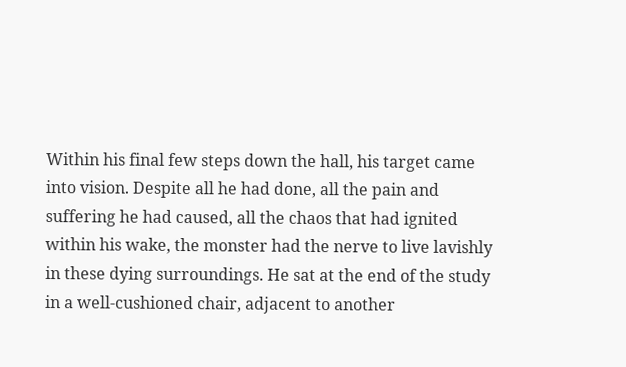Within his final few steps down the hall, his target came into vision. Despite all he had done, all the pain and suffering he had caused, all the chaos that had ignited within his wake, the monster had the nerve to live lavishly in these dying surroundings. He sat at the end of the study in a well-cushioned chair, adjacent to another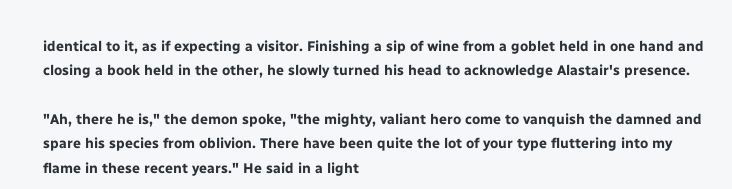identical to it, as if expecting a visitor. Finishing a sip of wine from a goblet held in one hand and closing a book held in the other, he slowly turned his head to acknowledge Alastair's presence.

"Ah, there he is," the demon spoke, "the mighty, valiant hero come to vanquish the damned and spare his species from oblivion. There have been quite the lot of your type fluttering into my flame in these recent years." He said in a light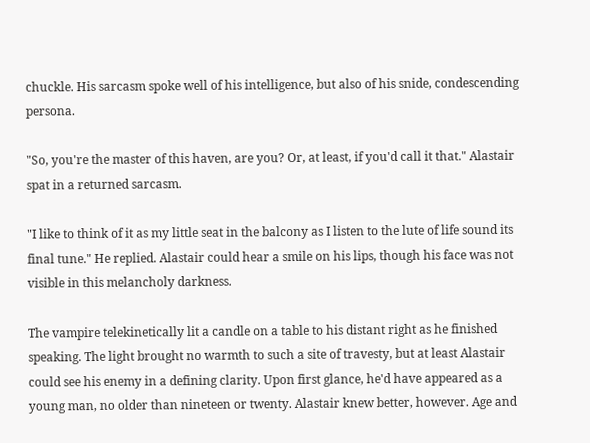chuckle. His sarcasm spoke well of his intelligence, but also of his snide, condescending persona.

"So, you're the master of this haven, are you? Or, at least, if you'd call it that." Alastair spat in a returned sarcasm.

"I like to think of it as my little seat in the balcony as I listen to the lute of life sound its final tune." He replied. Alastair could hear a smile on his lips, though his face was not visible in this melancholy darkness.

The vampire telekinetically lit a candle on a table to his distant right as he finished speaking. The light brought no warmth to such a site of travesty, but at least Alastair could see his enemy in a defining clarity. Upon first glance, he'd have appeared as a young man, no older than nineteen or twenty. Alastair knew better, however. Age and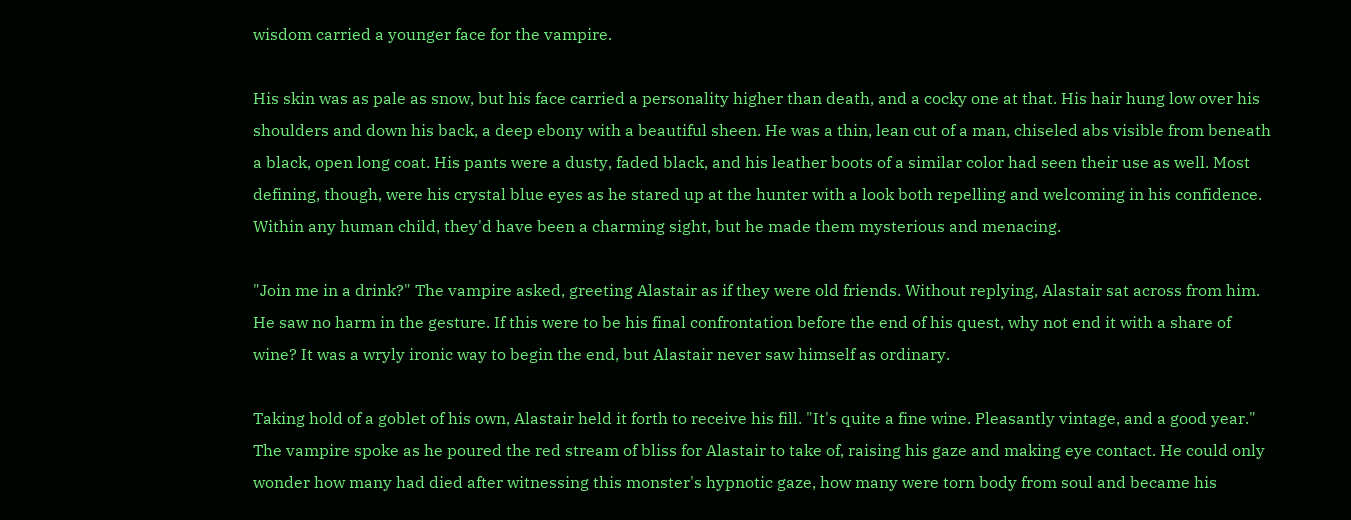wisdom carried a younger face for the vampire.

His skin was as pale as snow, but his face carried a personality higher than death, and a cocky one at that. His hair hung low over his shoulders and down his back, a deep ebony with a beautiful sheen. He was a thin, lean cut of a man, chiseled abs visible from beneath a black, open long coat. His pants were a dusty, faded black, and his leather boots of a similar color had seen their use as well. Most defining, though, were his crystal blue eyes as he stared up at the hunter with a look both repelling and welcoming in his confidence. Within any human child, they'd have been a charming sight, but he made them mysterious and menacing.

"Join me in a drink?" The vampire asked, greeting Alastair as if they were old friends. Without replying, Alastair sat across from him. He saw no harm in the gesture. If this were to be his final confrontation before the end of his quest, why not end it with a share of wine? It was a wryly ironic way to begin the end, but Alastair never saw himself as ordinary.

Taking hold of a goblet of his own, Alastair held it forth to receive his fill. "It's quite a fine wine. Pleasantly vintage, and a good year." The vampire spoke as he poured the red stream of bliss for Alastair to take of, raising his gaze and making eye contact. He could only wonder how many had died after witnessing this monster's hypnotic gaze, how many were torn body from soul and became his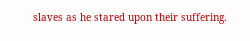slaves as he stared upon their suffering.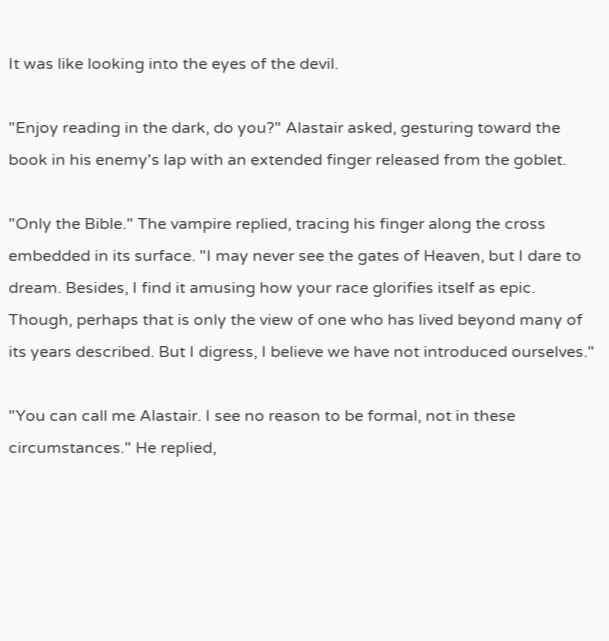It was like looking into the eyes of the devil.

"Enjoy reading in the dark, do you?" Alastair asked, gesturing toward the book in his enemy's lap with an extended finger released from the goblet.

"Only the Bible." The vampire replied, tracing his finger along the cross embedded in its surface. "I may never see the gates of Heaven, but I dare to dream. Besides, I find it amusing how your race glorifies itself as epic. Though, perhaps that is only the view of one who has lived beyond many of its years described. But I digress, I believe we have not introduced ourselves."

"You can call me Alastair. I see no reason to be formal, not in these circumstances." He replied,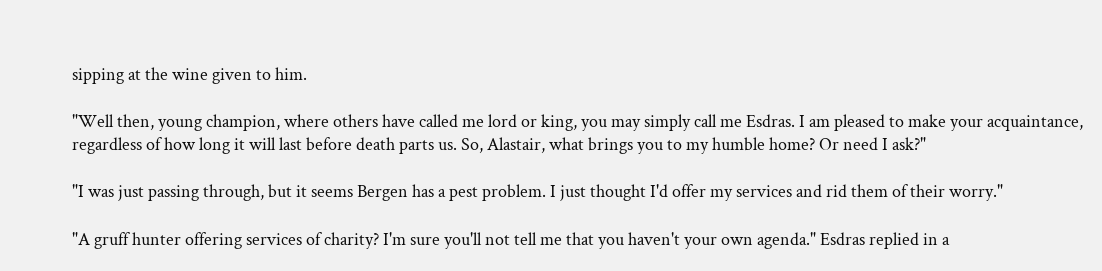sipping at the wine given to him.

"Well then, young champion, where others have called me lord or king, you may simply call me Esdras. I am pleased to make your acquaintance, regardless of how long it will last before death parts us. So, Alastair, what brings you to my humble home? Or need I ask?"

"I was just passing through, but it seems Bergen has a pest problem. I just thought I'd offer my services and rid them of their worry."

"A gruff hunter offering services of charity? I'm sure you'll not tell me that you haven't your own agenda." Esdras replied in a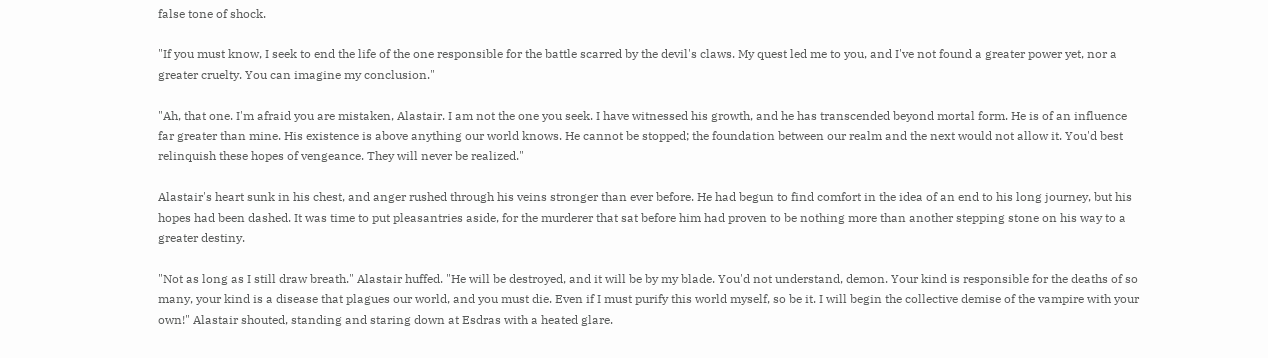false tone of shock.

"If you must know, I seek to end the life of the one responsible for the battle scarred by the devil's claws. My quest led me to you, and I've not found a greater power yet, nor a greater cruelty. You can imagine my conclusion."

"Ah, that one. I'm afraid you are mistaken, Alastair. I am not the one you seek. I have witnessed his growth, and he has transcended beyond mortal form. He is of an influence far greater than mine. His existence is above anything our world knows. He cannot be stopped; the foundation between our realm and the next would not allow it. You'd best relinquish these hopes of vengeance. They will never be realized."

Alastair's heart sunk in his chest, and anger rushed through his veins stronger than ever before. He had begun to find comfort in the idea of an end to his long journey, but his hopes had been dashed. It was time to put pleasantries aside, for the murderer that sat before him had proven to be nothing more than another stepping stone on his way to a greater destiny.

"Not as long as I still draw breath." Alastair huffed. "He will be destroyed, and it will be by my blade. You'd not understand, demon. Your kind is responsible for the deaths of so many, your kind is a disease that plagues our world, and you must die. Even if I must purify this world myself, so be it. I will begin the collective demise of the vampire with your own!" Alastair shouted, standing and staring down at Esdras with a heated glare.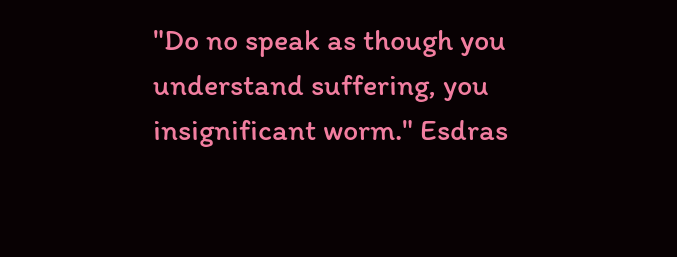"Do no speak as though you understand suffering, you insignificant worm." Esdras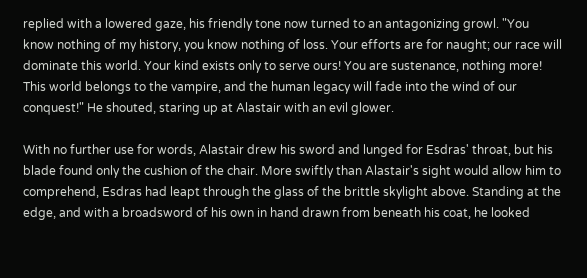replied with a lowered gaze, his friendly tone now turned to an antagonizing growl. "You know nothing of my history, you know nothing of loss. Your efforts are for naught; our race will dominate this world. Your kind exists only to serve ours! You are sustenance, nothing more! This world belongs to the vampire, and the human legacy will fade into the wind of our conquest!" He shouted, staring up at Alastair with an evil glower.

With no further use for words, Alastair drew his sword and lunged for Esdras' throat, but his blade found only the cushion of the chair. More swiftly than Alastair's sight would allow him to comprehend, Esdras had leapt through the glass of the brittle skylight above. Standing at the edge, and with a broadsword of his own in hand drawn from beneath his coat, he looked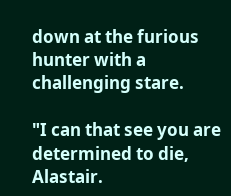down at the furious hunter with a challenging stare.

"I can that see you are determined to die, Alastair.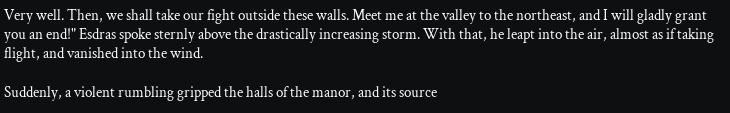Very well. Then, we shall take our fight outside these walls. Meet me at the valley to the northeast, and I will gladly grant you an end!" Esdras spoke sternly above the drastically increasing storm. With that, he leapt into the air, almost as if taking flight, and vanished into the wind.

Suddenly, a violent rumbling gripped the halls of the manor, and its source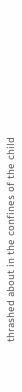thrashed about in the confines of the child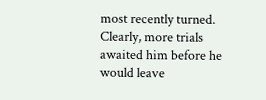most recently turned. Clearly, more trials awaited him before he would leave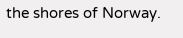the shores of Norway.